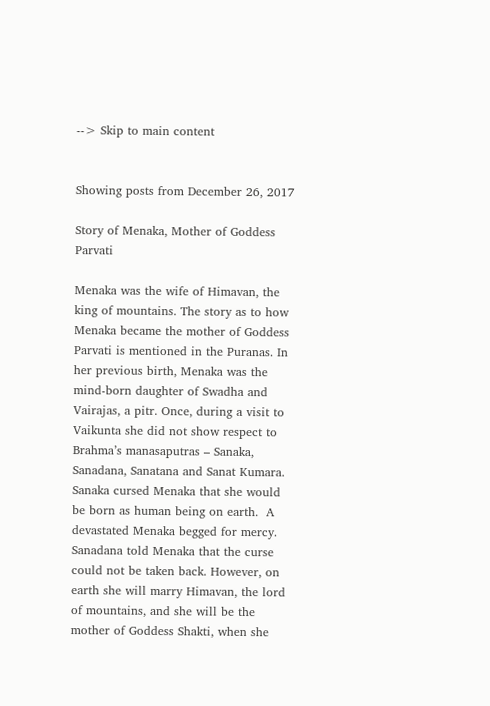--> Skip to main content


Showing posts from December 26, 2017

Story of Menaka, Mother of Goddess Parvati

Menaka was the wife of Himavan, the king of mountains. The story as to how Menaka became the mother of Goddess Parvati is mentioned in the Puranas. In her previous birth, Menaka was the mind-born daughter of Swadha and Vairajas, a pitr. Once, during a visit to Vaikunta she did not show respect to Brahma’s manasaputras – Sanaka, Sanadana, Sanatana and Sanat Kumara.  Sanaka cursed Menaka that she would be born as human being on earth.  A devastated Menaka begged for mercy. Sanadana told Menaka that the curse could not be taken back. However, on earth she will marry Himavan, the lord of mountains, and she will be the mother of Goddess Shakti, when she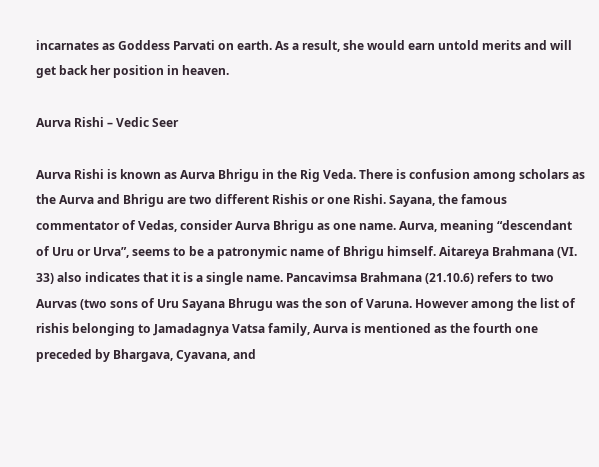incarnates as Goddess Parvati on earth. As a result, she would earn untold merits and will get back her position in heaven.

Aurva Rishi – Vedic Seer

Aurva Rishi is known as Aurva Bhrigu in the Rig Veda. There is confusion among scholars as the Aurva and Bhrigu are two different Rishis or one Rishi. Sayana, the famous commentator of Vedas, consider Aurva Bhrigu as one name. Aurva, meaning “descendant of Uru or Urva”, seems to be a patronymic name of Bhrigu himself. Aitareya Brahmana (VI. 33) also indicates that it is a single name. Pancavimsa Brahmana (21.10.6) refers to two Aurvas (two sons of Uru Sayana Bhrugu was the son of Varuna. However among the list of rishis belonging to Jamadagnya Vatsa family, Aurva is mentioned as the fourth one preceded by Bhargava, Cyavana, and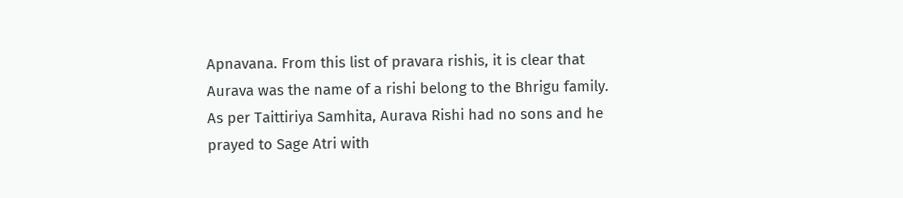Apnavana. From this list of pravara rishis, it is clear that Aurava was the name of a rishi belong to the Bhrigu family.   As per Taittiriya Samhita, Aurava Rishi had no sons and he prayed to Sage Atri with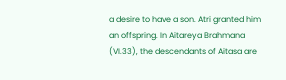a desire to have a son. Atri granted him an offspring. In Aitareya Brahmana (VI.33), the descendants of Aitasa are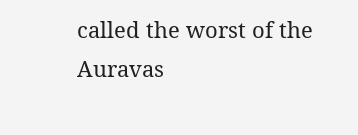called the worst of the Auravas